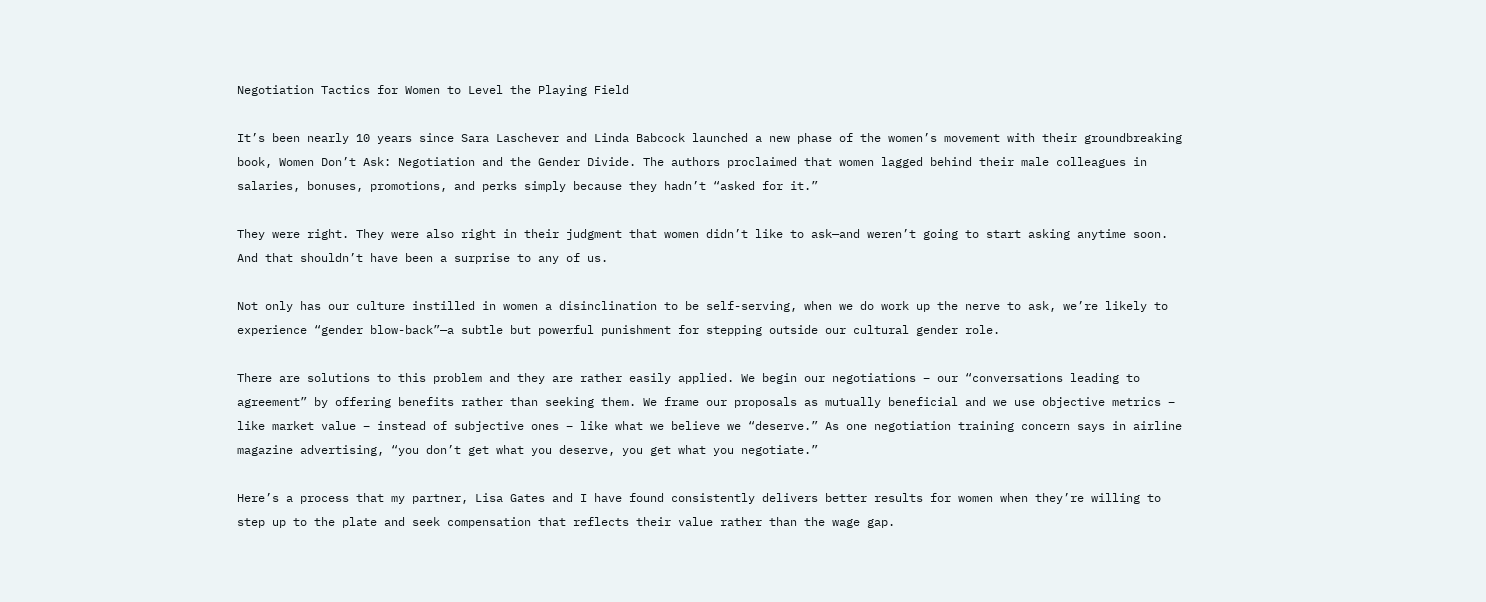Negotiation Tactics for Women to Level the Playing Field

It’s been nearly 10 years since Sara Laschever and Linda Babcock launched a new phase of the women’s movement with their groundbreaking book, Women Don’t Ask: Negotiation and the Gender Divide. The authors proclaimed that women lagged behind their male colleagues in salaries, bonuses, promotions, and perks simply because they hadn’t “asked for it.”

They were right. They were also right in their judgment that women didn’t like to ask—and weren’t going to start asking anytime soon. And that shouldn’t have been a surprise to any of us.

Not only has our culture instilled in women a disinclination to be self-serving, when we do work up the nerve to ask, we’re likely to experience “gender blow-back”—a subtle but powerful punishment for stepping outside our cultural gender role.

There are solutions to this problem and they are rather easily applied. We begin our negotiations – our “conversations leading to agreement” by offering benefits rather than seeking them. We frame our proposals as mutually beneficial and we use objective metrics – like market value – instead of subjective ones – like what we believe we “deserve.” As one negotiation training concern says in airline magazine advertising, “you don’t get what you deserve, you get what you negotiate.”

Here’s a process that my partner, Lisa Gates and I have found consistently delivers better results for women when they’re willing to step up to the plate and seek compensation that reflects their value rather than the wage gap.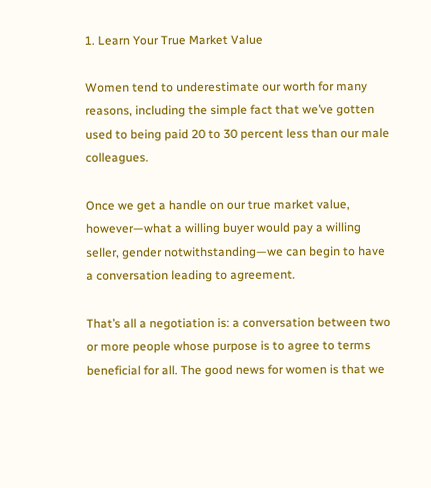1. Learn Your True Market Value

Women tend to underestimate our worth for many reasons, including the simple fact that we’ve gotten used to being paid 20 to 30 percent less than our male colleagues.

Once we get a handle on our true market value, however—what a willing buyer would pay a willing seller, gender notwithstanding—we can begin to have a conversation leading to agreement.

That’s all a negotiation is: a conversation between two or more people whose purpose is to agree to terms beneficial for all. The good news for women is that we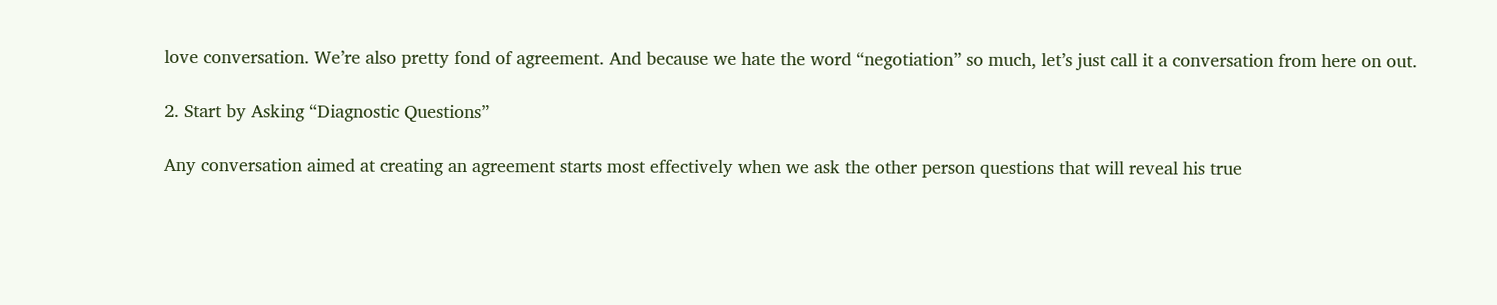love conversation. We’re also pretty fond of agreement. And because we hate the word “negotiation” so much, let’s just call it a conversation from here on out.

2. Start by Asking “Diagnostic Questions”

Any conversation aimed at creating an agreement starts most effectively when we ask the other person questions that will reveal his true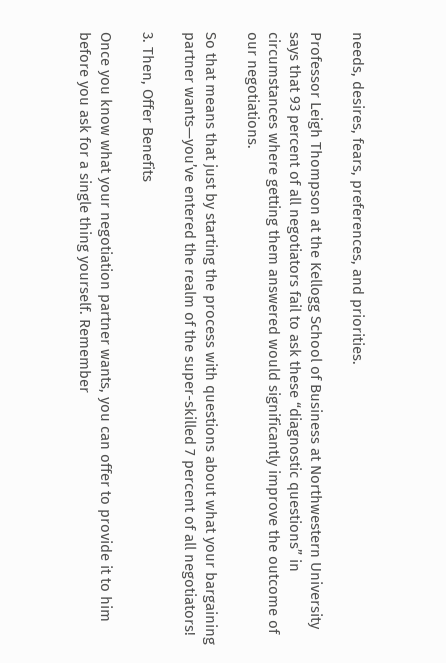needs, desires, fears, preferences, and priorities.

Professor Leigh Thompson at the Kellogg School of Business at Northwestern University says that 93 percent of all negotiators fail to ask these “diagnostic questions” in circumstances where getting them answered would significantly improve the outcome of our negotiations.

So that means that just by starting the process with questions about what your bargaining partner wants—you’ve entered the realm of the super-skilled 7 percent of all negotiators!

3. Then, Offer Benefits

Once you know what your negotiation partner wants, you can offer to provide it to him before you ask for a single thing yourself. Remember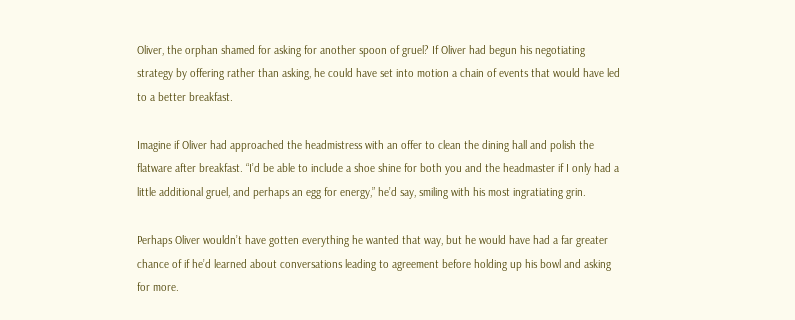Oliver, the orphan shamed for asking for another spoon of gruel? If Oliver had begun his negotiating strategy by offering rather than asking, he could have set into motion a chain of events that would have led to a better breakfast.

Imagine if Oliver had approached the headmistress with an offer to clean the dining hall and polish the flatware after breakfast. “I’d be able to include a shoe shine for both you and the headmaster if I only had a little additional gruel, and perhaps an egg for energy,” he’d say, smiling with his most ingratiating grin.

Perhaps Oliver wouldn’t have gotten everything he wanted that way, but he would have had a far greater chance of if he’d learned about conversations leading to agreement before holding up his bowl and asking for more.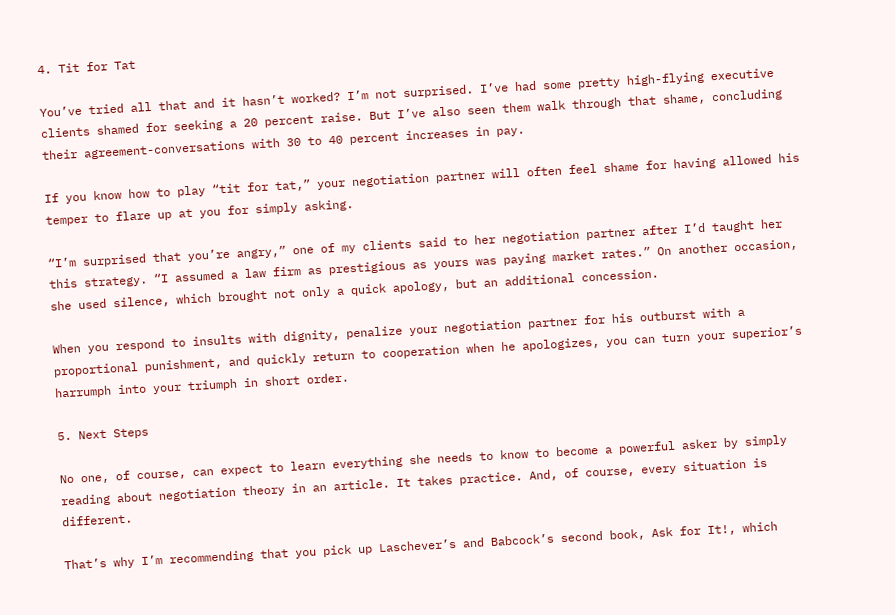4. Tit for Tat

You’ve tried all that and it hasn’t worked? I’m not surprised. I’ve had some pretty high-flying executive clients shamed for seeking a 20 percent raise. But I’ve also seen them walk through that shame, concluding their agreement-conversations with 30 to 40 percent increases in pay.

If you know how to play “tit for tat,” your negotiation partner will often feel shame for having allowed his temper to flare up at you for simply asking.

“I’m surprised that you’re angry,” one of my clients said to her negotiation partner after I’d taught her this strategy. “I assumed a law firm as prestigious as yours was paying market rates.” On another occasion, she used silence, which brought not only a quick apology, but an additional concession.

When you respond to insults with dignity, penalize your negotiation partner for his outburst with a proportional punishment, and quickly return to cooperation when he apologizes, you can turn your superior’s harrumph into your triumph in short order.

5. Next Steps

No one, of course, can expect to learn everything she needs to know to become a powerful asker by simply reading about negotiation theory in an article. It takes practice. And, of course, every situation is different.

That’s why I’m recommending that you pick up Laschever’s and Babcock’s second book, Ask for It!, which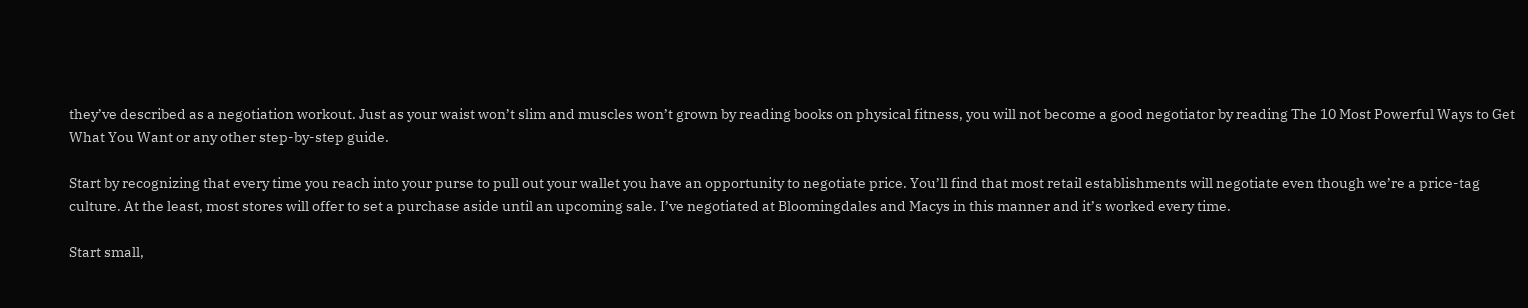they’ve described as a negotiation workout. Just as your waist won’t slim and muscles won’t grown by reading books on physical fitness, you will not become a good negotiator by reading The 10 Most Powerful Ways to Get What You Want or any other step-by-step guide.

Start by recognizing that every time you reach into your purse to pull out your wallet you have an opportunity to negotiate price. You’ll find that most retail establishments will negotiate even though we’re a price-tag culture. At the least, most stores will offer to set a purchase aside until an upcoming sale. I’ve negotiated at Bloomingdales and Macys in this manner and it’s worked every time.

Start small,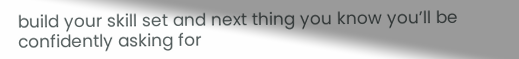build your skill set and next thing you know you’ll be confidently asking for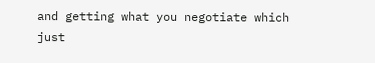and getting what you negotiate which just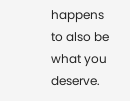happens to also be what you deserve.